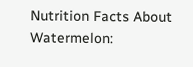Nutrition Facts About Watermelon: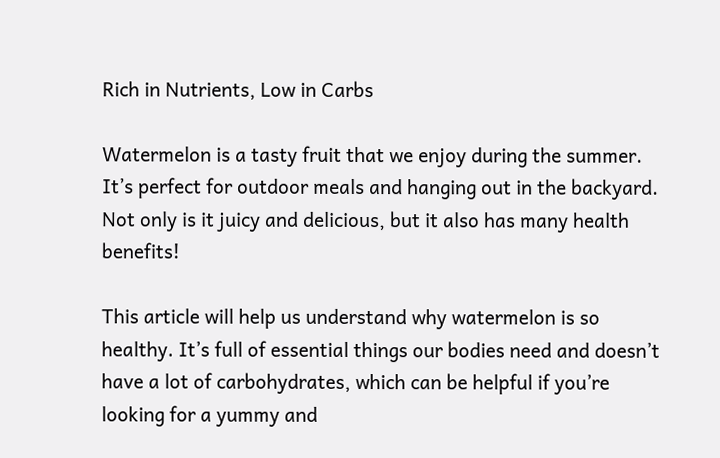Rich in Nutrients, Low in Carbs

Watermelon is a tasty fruit that we enjoy during the summer. It’s perfect for outdoor meals and hanging out in the backyard. Not only is it juicy and delicious, but it also has many health benefits!

This article will help us understand why watermelon is so healthy. It’s full of essential things our bodies need and doesn’t have a lot of carbohydrates, which can be helpful if you’re looking for a yummy and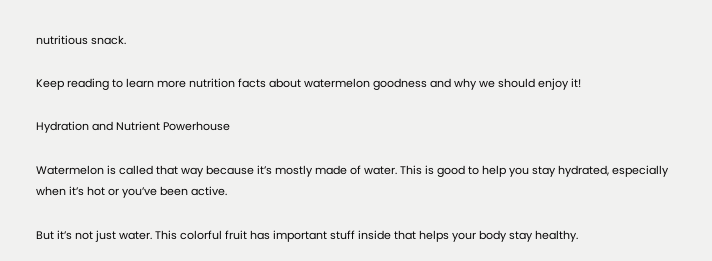nutritious snack.

Keep reading to learn more nutrition facts about watermelon goodness and why we should enjoy it!

Hydration and Nutrient Powerhouse

Watermelon is called that way because it’s mostly made of water. This is good to help you stay hydrated, especially when it’s hot or you’ve been active.

But it’s not just water. This colorful fruit has important stuff inside that helps your body stay healthy.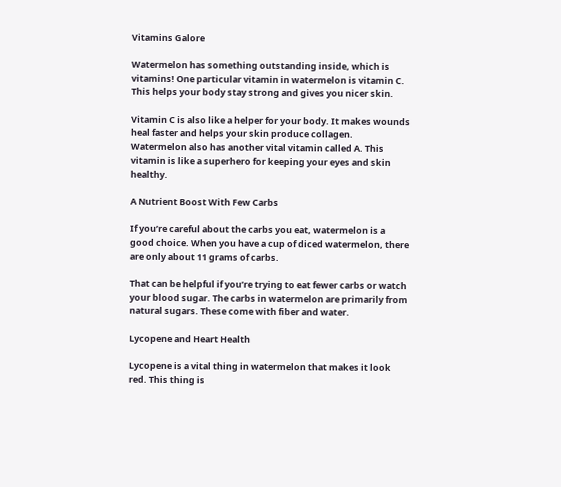Vitamins Galore

Watermelon has something outstanding inside, which is vitamins! One particular vitamin in watermelon is vitamin C. This helps your body stay strong and gives you nicer skin.

Vitamin C is also like a helper for your body. It makes wounds heal faster and helps your skin produce collagen. Watermelon also has another vital vitamin called A. This vitamin is like a superhero for keeping your eyes and skin healthy.

A Nutrient Boost With Few Carbs

If you’re careful about the carbs you eat, watermelon is a good choice. When you have a cup of diced watermelon, there are only about 11 grams of carbs.

That can be helpful if you’re trying to eat fewer carbs or watch your blood sugar. The carbs in watermelon are primarily from natural sugars. These come with fiber and water.

Lycopene and Heart Health

Lycopene is a vital thing in watermelon that makes it look red. This thing is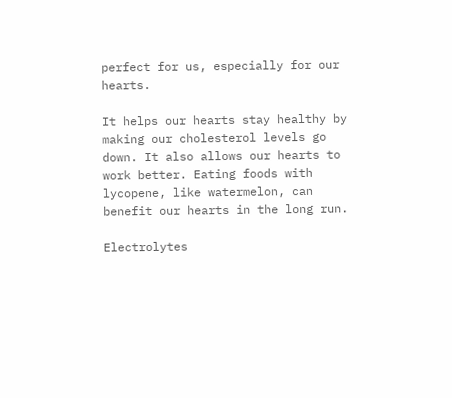perfect for us, especially for our hearts.

It helps our hearts stay healthy by making our cholesterol levels go down. It also allows our hearts to work better. Eating foods with lycopene, like watermelon, can benefit our hearts in the long run.

Electrolytes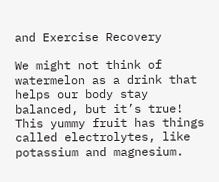and Exercise Recovery

We might not think of watermelon as a drink that helps our body stay balanced, but it’s true! This yummy fruit has things called electrolytes, like potassium and magnesium.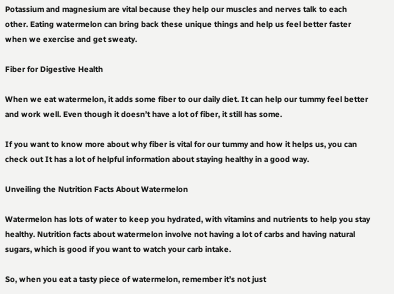Potassium and magnesium are vital because they help our muscles and nerves talk to each other. Eating watermelon can bring back these unique things and help us feel better faster when we exercise and get sweaty.

Fiber for Digestive Health

When we eat watermelon, it adds some fiber to our daily diet. It can help our tummy feel better and work well. Even though it doesn’t have a lot of fiber, it still has some.

If you want to know more about why fiber is vital for our tummy and how it helps us, you can check out It has a lot of helpful information about staying healthy in a good way.

Unveiling the Nutrition Facts About Watermelon

Watermelon has lots of water to keep you hydrated, with vitamins and nutrients to help you stay healthy. Nutrition facts about watermelon involve not having a lot of carbs and having natural sugars, which is good if you want to watch your carb intake.

So, when you eat a tasty piece of watermelon, remember it’s not just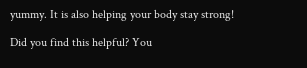yummy. It is also helping your body stay strong!

Did you find this helpful? You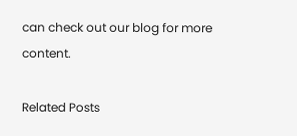can check out our blog for more content.

Related Posts